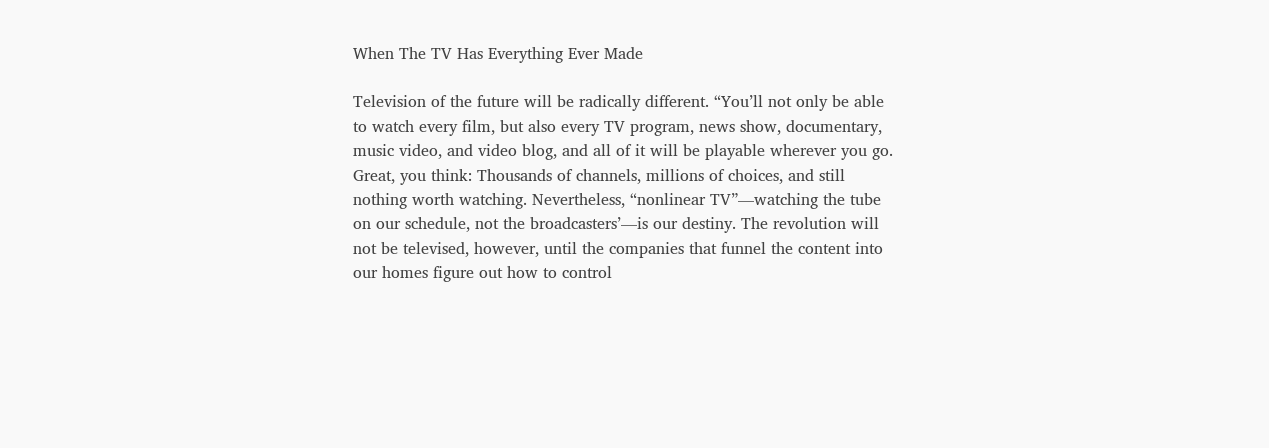When The TV Has Everything Ever Made

Television of the future will be radically different. “You’ll not only be able to watch every film, but also every TV program, news show, documentary, music video, and video blog, and all of it will be playable wherever you go. Great, you think: Thousands of channels, millions of choices, and still nothing worth watching. Nevertheless, “nonlinear TV”—watching the tube on our schedule, not the broadcasters’—is our destiny. The revolution will not be televised, however, until the companies that funnel the content into our homes figure out how to control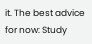it. The best advice for now: Study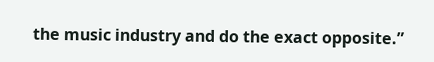the music industry and do the exact opposite.”